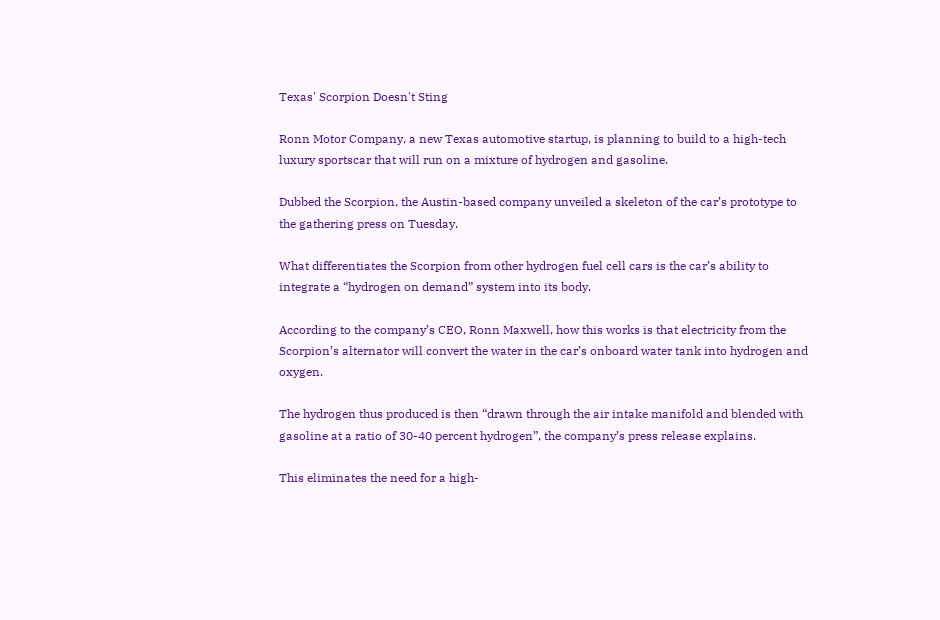Texas' Scorpion Doesn't Sting

Ronn Motor Company, a new Texas automotive startup, is planning to build to a high-tech luxury sportscar that will run on a mixture of hydrogen and gasoline.

Dubbed the Scorpion, the Austin-based company unveiled a skeleton of the car’s prototype to the gathering press on Tuesday.

What differentiates the Scorpion from other hydrogen fuel cell cars is the car’s ability to integrate a “hydrogen on demand” system into its body.

According to the company’s CEO, Ronn Maxwell, how this works is that electricity from the Scorpion’s alternator will convert the water in the car’s onboard water tank into hydrogen and oxygen.

The hydrogen thus produced is then “drawn through the air intake manifold and blended with gasoline at a ratio of 30-40 percent hydrogen”, the company’s press release explains.

This eliminates the need for a high-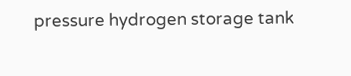pressure hydrogen storage tank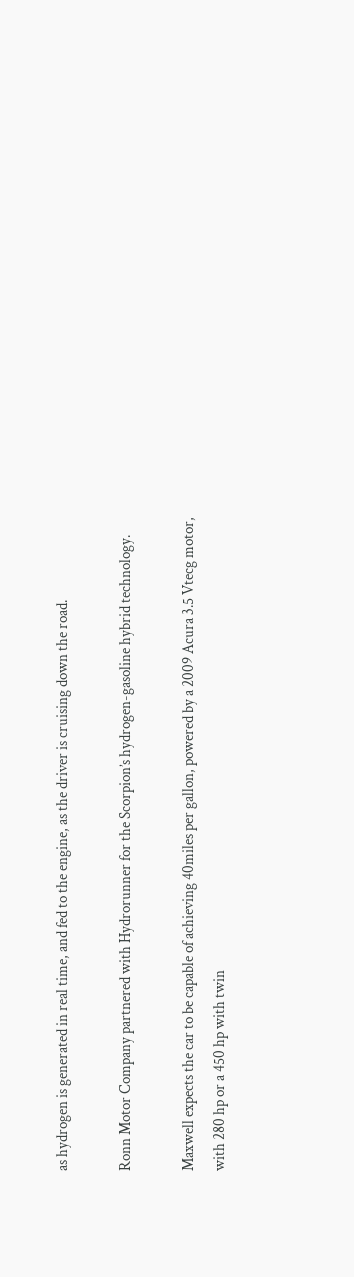as hydrogen is generated in real time, and fed to the engine, as the driver is cruising down the road.

Ronn Motor Company partnered with Hydrorunner for the Scorpion’s hydrogen-gasoline hybrid technology.

Maxwell expects the car to be capable of achieving 40miles per gallon, powered by a 2009 Acura 3.5 Vtecg motor, with 280 hp or a 450 hp with twin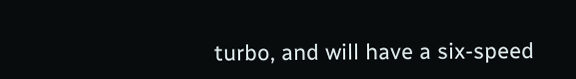turbo, and will have a six-speed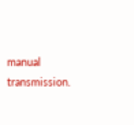manual transmission.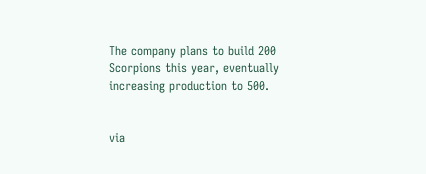The company plans to build 200 Scorpions this year, eventually increasing production to 500.


via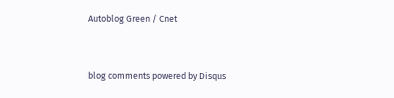Autoblog Green / Cnet


blog comments powered by Disqus